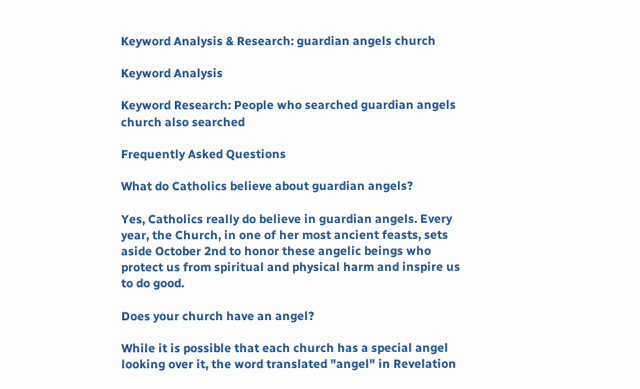Keyword Analysis & Research: guardian angels church

Keyword Analysis

Keyword Research: People who searched guardian angels church also searched

Frequently Asked Questions

What do Catholics believe about guardian angels?

Yes, Catholics really do believe in guardian angels. Every year, the Church, in one of her most ancient feasts, sets aside October 2nd to honor these angelic beings who protect us from spiritual and physical harm and inspire us to do good.

Does your church have an angel?

While it is possible that each church has a special angel looking over it, the word translated "angel" in Revelation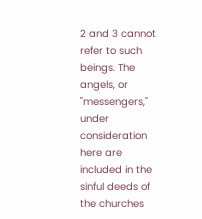2 and 3 cannot refer to such beings. The angels, or "messengers," under consideration here are included in the sinful deeds of the churches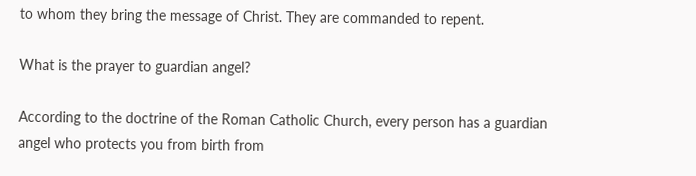to whom they bring the message of Christ. They are commanded to repent.

What is the prayer to guardian angel?

According to the doctrine of the Roman Catholic Church, every person has a guardian angel who protects you from birth from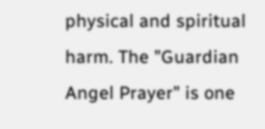physical and spiritual harm. The "Guardian Angel Prayer" is one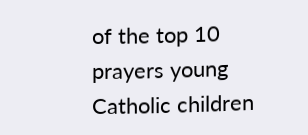of the top 10 prayers young Catholic children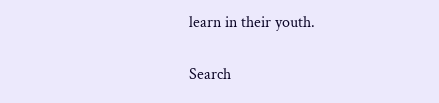learn in their youth.

Search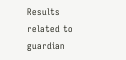Results related to guardian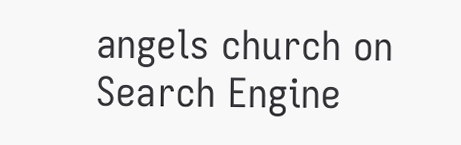angels church on Search Engine